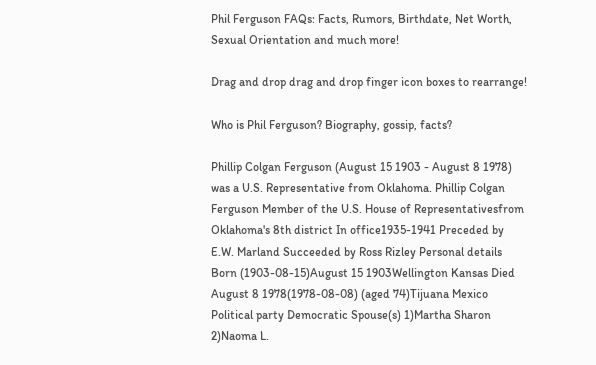Phil Ferguson FAQs: Facts, Rumors, Birthdate, Net Worth, Sexual Orientation and much more!

Drag and drop drag and drop finger icon boxes to rearrange!

Who is Phil Ferguson? Biography, gossip, facts?

Phillip Colgan Ferguson (August 15 1903 - August 8 1978) was a U.S. Representative from Oklahoma. Phillip Colgan Ferguson Member of the U.S. House of Representativesfrom Oklahoma's 8th district In office1935-1941 Preceded by E.W. Marland Succeeded by Ross Rizley Personal details Born (1903-08-15)August 15 1903Wellington Kansas Died August 8 1978(1978-08-08) (aged 74)Tijuana Mexico Political party Democratic Spouse(s) 1)Martha Sharon 2)Naoma L.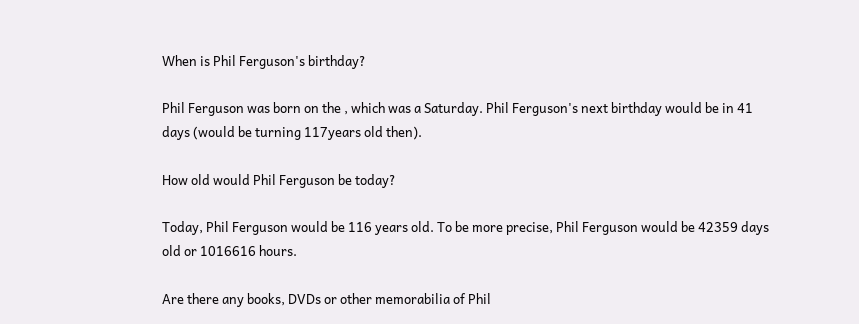When is Phil Ferguson's birthday?

Phil Ferguson was born on the , which was a Saturday. Phil Ferguson's next birthday would be in 41 days (would be turning 117years old then).

How old would Phil Ferguson be today?

Today, Phil Ferguson would be 116 years old. To be more precise, Phil Ferguson would be 42359 days old or 1016616 hours.

Are there any books, DVDs or other memorabilia of Phil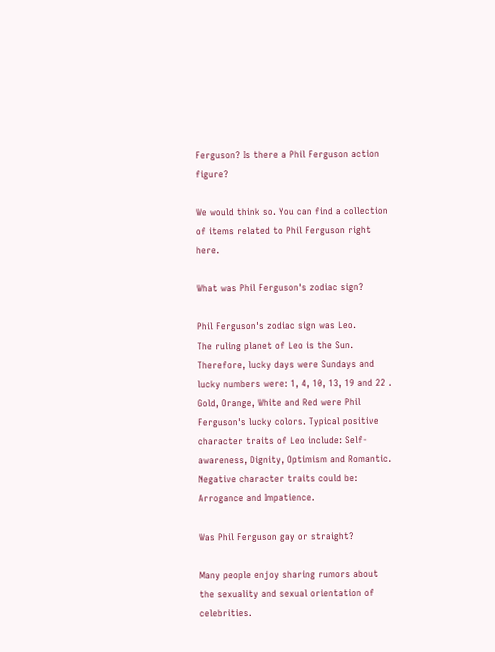Ferguson? Is there a Phil Ferguson action figure?

We would think so. You can find a collection of items related to Phil Ferguson right here.

What was Phil Ferguson's zodiac sign?

Phil Ferguson's zodiac sign was Leo.
The ruling planet of Leo is the Sun. Therefore, lucky days were Sundays and lucky numbers were: 1, 4, 10, 13, 19 and 22 . Gold, Orange, White and Red were Phil Ferguson's lucky colors. Typical positive character traits of Leo include: Self-awareness, Dignity, Optimism and Romantic. Negative character traits could be: Arrogance and Impatience.

Was Phil Ferguson gay or straight?

Many people enjoy sharing rumors about the sexuality and sexual orientation of celebrities.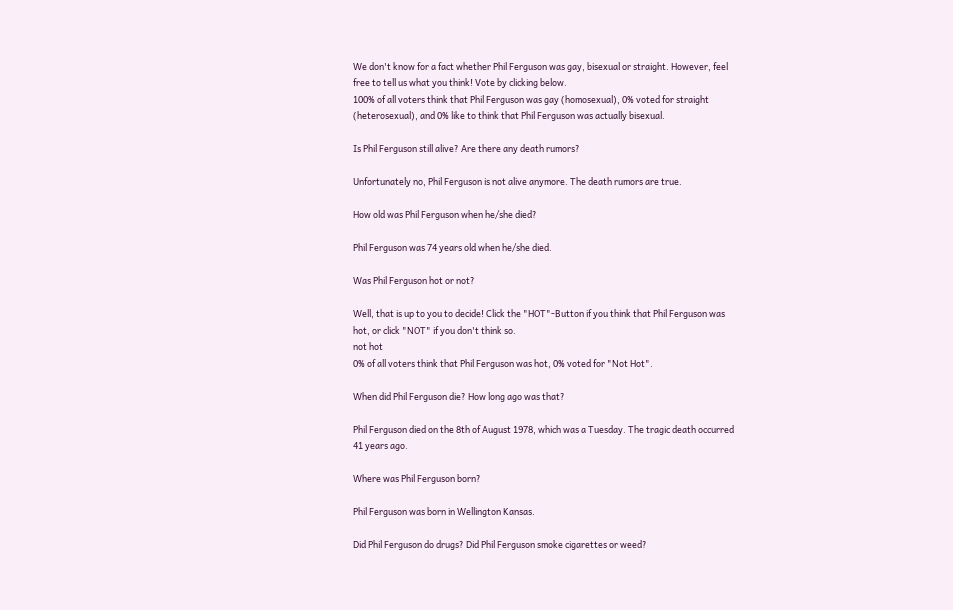We don't know for a fact whether Phil Ferguson was gay, bisexual or straight. However, feel free to tell us what you think! Vote by clicking below.
100% of all voters think that Phil Ferguson was gay (homosexual), 0% voted for straight (heterosexual), and 0% like to think that Phil Ferguson was actually bisexual.

Is Phil Ferguson still alive? Are there any death rumors?

Unfortunately no, Phil Ferguson is not alive anymore. The death rumors are true.

How old was Phil Ferguson when he/she died?

Phil Ferguson was 74 years old when he/she died.

Was Phil Ferguson hot or not?

Well, that is up to you to decide! Click the "HOT"-Button if you think that Phil Ferguson was hot, or click "NOT" if you don't think so.
not hot
0% of all voters think that Phil Ferguson was hot, 0% voted for "Not Hot".

When did Phil Ferguson die? How long ago was that?

Phil Ferguson died on the 8th of August 1978, which was a Tuesday. The tragic death occurred 41 years ago.

Where was Phil Ferguson born?

Phil Ferguson was born in Wellington Kansas.

Did Phil Ferguson do drugs? Did Phil Ferguson smoke cigarettes or weed?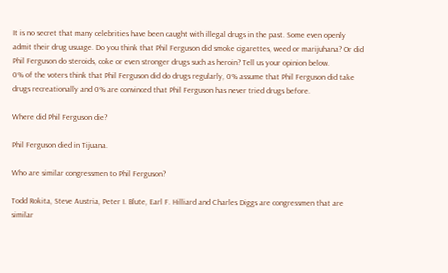It is no secret that many celebrities have been caught with illegal drugs in the past. Some even openly admit their drug usuage. Do you think that Phil Ferguson did smoke cigarettes, weed or marijuhana? Or did Phil Ferguson do steroids, coke or even stronger drugs such as heroin? Tell us your opinion below.
0% of the voters think that Phil Ferguson did do drugs regularly, 0% assume that Phil Ferguson did take drugs recreationally and 0% are convinced that Phil Ferguson has never tried drugs before.

Where did Phil Ferguson die?

Phil Ferguson died in Tijuana.

Who are similar congressmen to Phil Ferguson?

Todd Rokita, Steve Austria, Peter I. Blute, Earl F. Hilliard and Charles Diggs are congressmen that are similar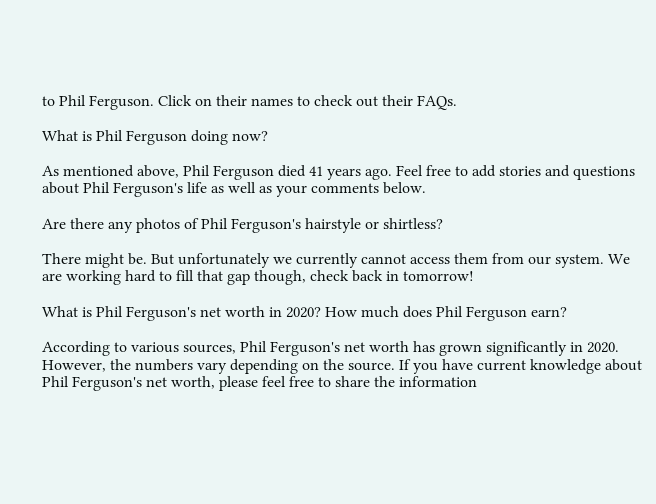to Phil Ferguson. Click on their names to check out their FAQs.

What is Phil Ferguson doing now?

As mentioned above, Phil Ferguson died 41 years ago. Feel free to add stories and questions about Phil Ferguson's life as well as your comments below.

Are there any photos of Phil Ferguson's hairstyle or shirtless?

There might be. But unfortunately we currently cannot access them from our system. We are working hard to fill that gap though, check back in tomorrow!

What is Phil Ferguson's net worth in 2020? How much does Phil Ferguson earn?

According to various sources, Phil Ferguson's net worth has grown significantly in 2020. However, the numbers vary depending on the source. If you have current knowledge about Phil Ferguson's net worth, please feel free to share the information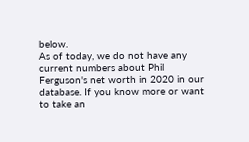below.
As of today, we do not have any current numbers about Phil Ferguson's net worth in 2020 in our database. If you know more or want to take an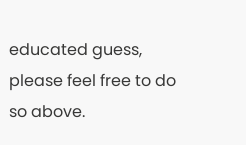educated guess, please feel free to do so above.